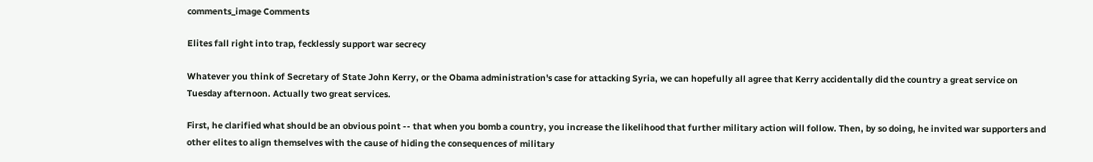comments_image Comments

Elites fall right into trap, fecklessly support war secrecy

Whatever you think of Secretary of State John Kerry, or the Obama administration's case for attacking Syria, we can hopefully all agree that Kerry accidentally did the country a great service on Tuesday afternoon. Actually two great services.

First, he clarified what should be an obvious point -- that when you bomb a country, you increase the likelihood that further military action will follow. Then, by so doing, he invited war supporters and other elites to align themselves with the cause of hiding the consequences of military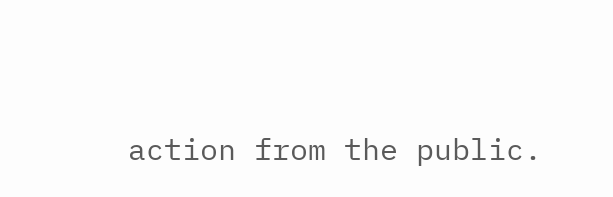action from the public.